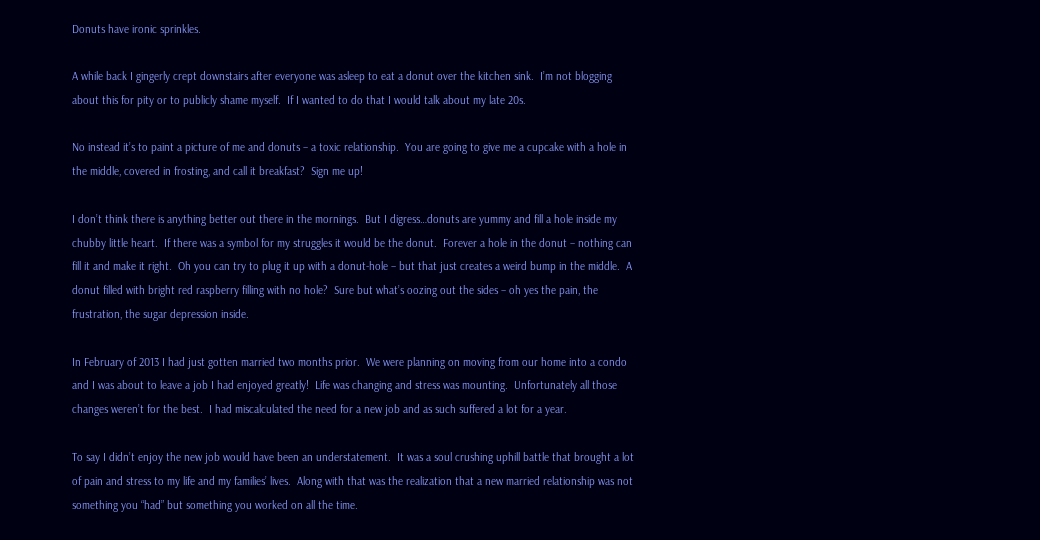Donuts have ironic sprinkles.

A while back I gingerly crept downstairs after everyone was asleep to eat a donut over the kitchen sink.  I’m not blogging about this for pity or to publicly shame myself.  If I wanted to do that I would talk about my late 20s.

No instead it’s to paint a picture of me and donuts – a toxic relationship.  You are going to give me a cupcake with a hole in the middle, covered in frosting, and call it breakfast?  Sign me up!

I don’t think there is anything better out there in the mornings.  But I digress…donuts are yummy and fill a hole inside my chubby little heart.  If there was a symbol for my struggles it would be the donut.  Forever a hole in the donut – nothing can fill it and make it right.  Oh you can try to plug it up with a donut-hole – but that just creates a weird bump in the middle.  A donut filled with bright red raspberry filling with no hole?  Sure but what’s oozing out the sides – oh yes the pain, the frustration, the sugar depression inside.

In February of 2013 I had just gotten married two months prior.  We were planning on moving from our home into a condo and I was about to leave a job I had enjoyed greatly!  Life was changing and stress was mounting.  Unfortunately all those changes weren’t for the best.  I had miscalculated the need for a new job and as such suffered a lot for a year.

To say I didn’t enjoy the new job would have been an understatement.  It was a soul crushing uphill battle that brought a lot of pain and stress to my life and my families’ lives.  Along with that was the realization that a new married relationship was not something you “had” but something you worked on all the time.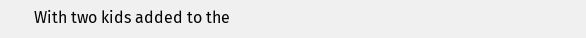With two kids added to the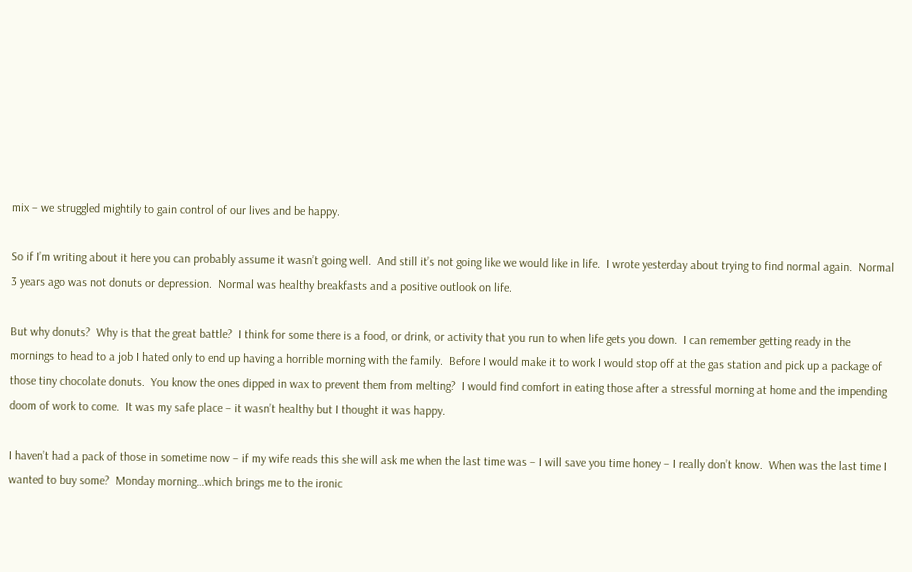mix – we struggled mightily to gain control of our lives and be happy.

So if I’m writing about it here you can probably assume it wasn’t going well.  And still it’s not going like we would like in life.  I wrote yesterday about trying to find normal again.  Normal 3 years ago was not donuts or depression.  Normal was healthy breakfasts and a positive outlook on life.

But why donuts?  Why is that the great battle?  I think for some there is a food, or drink, or activity that you run to when life gets you down.  I can remember getting ready in the mornings to head to a job I hated only to end up having a horrible morning with the family.  Before I would make it to work I would stop off at the gas station and pick up a package of those tiny chocolate donuts.  You know the ones dipped in wax to prevent them from melting?  I would find comfort in eating those after a stressful morning at home and the impending doom of work to come.  It was my safe place – it wasn’t healthy but I thought it was happy.

I haven’t had a pack of those in sometime now – if my wife reads this she will ask me when the last time was – I will save you time honey – I really don’t know.  When was the last time I wanted to buy some?  Monday morning…which brings me to the ironic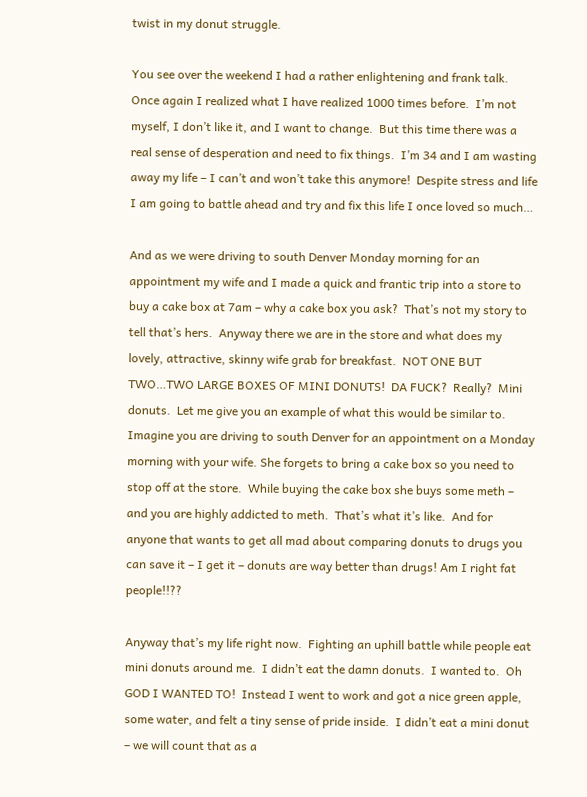twist in my donut struggle.

You see over the weekend I had a rather enlightening and frank talk.  Once again I realized what I have realized 1000 times before.  I’m not myself, I don’t like it, and I want to change.  But this time there was a real sense of desperation and need to fix things.  I’m 34 and I am wasting away my life – I can’t and won’t take this anymore!  Despite stress and life I am going to battle ahead and try and fix this life I once loved so much…

And as we were driving to south Denver Monday morning for an appointment my wife and I made a quick and frantic trip into a store to buy a cake box at 7am – why a cake box you ask?  That’s not my story to tell that’s hers.  Anyway there we are in the store and what does my lovely, attractive, skinny wife grab for breakfast.  NOT ONE BUT TWO…TWO LARGE BOXES OF MINI DONUTS!  DA FUCK?  Really?  Mini donuts.  Let me give you an example of what this would be similar to.  Imagine you are driving to south Denver for an appointment on a Monday morning with your wife. She forgets to bring a cake box so you need to stop off at the store.  While buying the cake box she buys some meth – and you are highly addicted to meth.  That’s what it’s like.  And for anyone that wants to get all mad about comparing donuts to drugs you can save it – I get it – donuts are way better than drugs! Am I right fat people!!??

Anyway that’s my life right now.  Fighting an uphill battle while people eat mini donuts around me.  I didn’t eat the damn donuts.  I wanted to.  Oh GOD I WANTED TO!  Instead I went to work and got a nice green apple, some water, and felt a tiny sense of pride inside.  I didn’t eat a mini donut – we will count that as a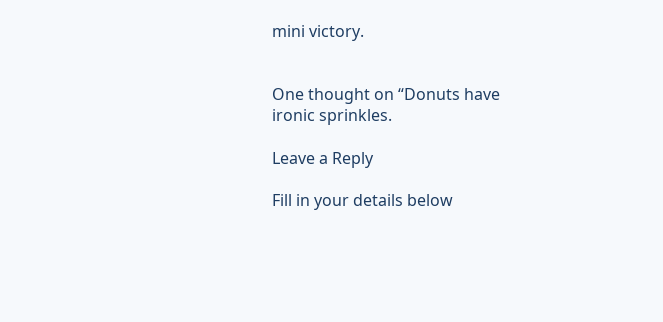mini victory.


One thought on “Donuts have ironic sprinkles.

Leave a Reply

Fill in your details below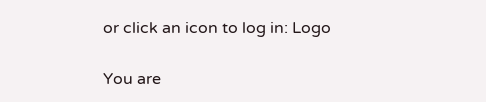or click an icon to log in: Logo

You are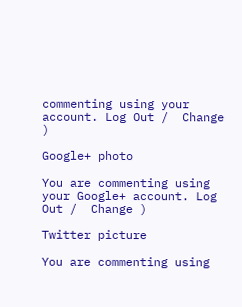commenting using your account. Log Out /  Change )

Google+ photo

You are commenting using your Google+ account. Log Out /  Change )

Twitter picture

You are commenting using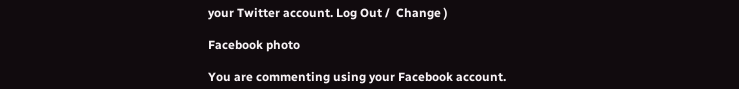your Twitter account. Log Out /  Change )

Facebook photo

You are commenting using your Facebook account.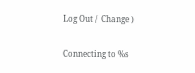Log Out /  Change )


Connecting to %s